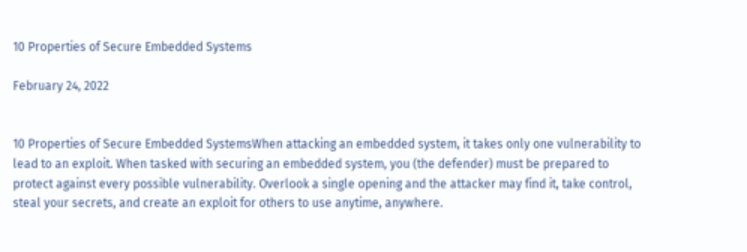10 Properties of Secure Embedded Systems

February 24, 2022


10 Properties of Secure Embedded SystemsWhen attacking an embedded system, it takes only one vulnerability to lead to an exploit. When tasked with securing an embedded system, you (the defender) must be prepared to protect against every possible vulnerability. Overlook a single opening and the attacker may find it, take control, steal your secrets, and create an exploit for others to use anytime, anywhere.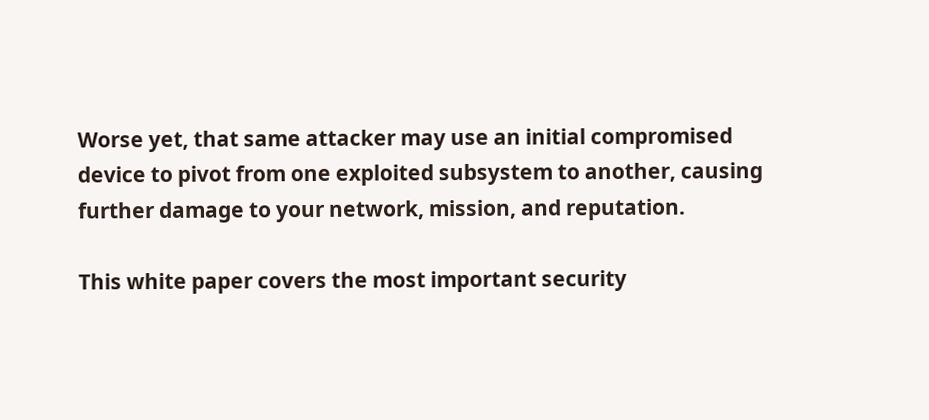Worse yet, that same attacker may use an initial compromised device to pivot from one exploited subsystem to another, causing further damage to your network, mission, and reputation.

This white paper covers the most important security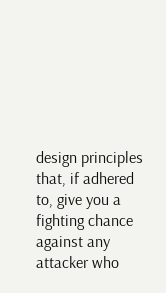design principles that, if adhered to, give you a fighting chance against any attacker who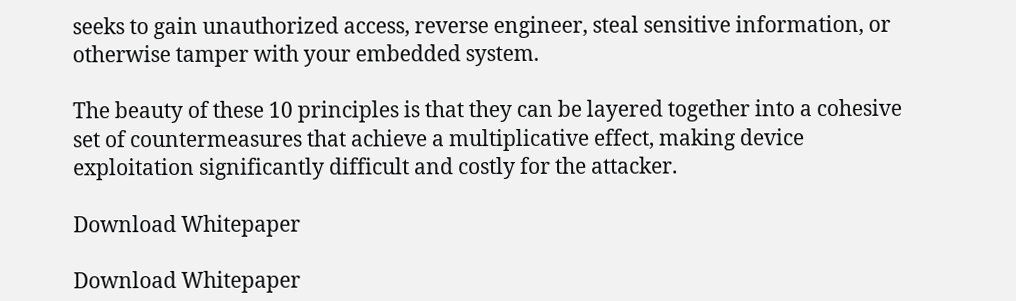seeks to gain unauthorized access, reverse engineer, steal sensitive information, or otherwise tamper with your embedded system.

The beauty of these 10 principles is that they can be layered together into a cohesive set of countermeasures that achieve a multiplicative effect, making device exploitation significantly difficult and costly for the attacker.

Download Whitepaper

Download Whitepaper